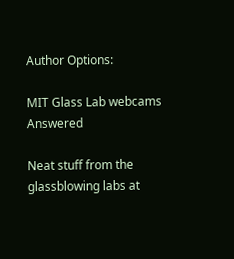Author Options:

MIT Glass Lab webcams Answered

Neat stuff from the glassblowing labs at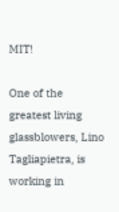MIT!

One of the greatest living glassblowers, Lino Tagliapietra, is working in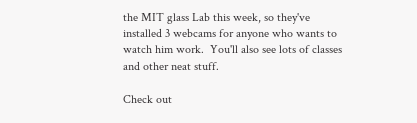the MIT glass Lab this week, so they've installed 3 webcams for anyone who wants to watch him work.  You'll also see lots of classes and other neat stuff.

Check out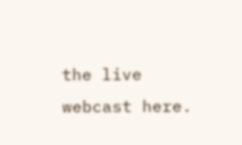the live webcast here.